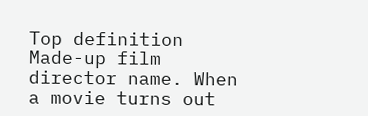Top definition
Made-up film director name. When a movie turns out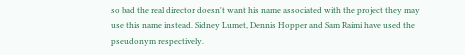so bad the real director doesn't want his name associated with the project they may use this name instead. Sidney Lumet, Dennis Hopper and Sam Raimi have used the pseudonym respectively.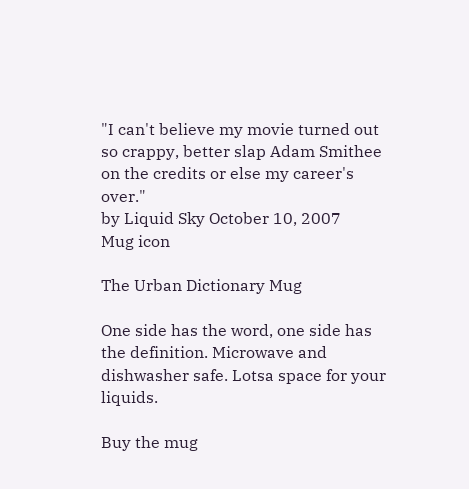"I can't believe my movie turned out so crappy, better slap Adam Smithee on the credits or else my career's over."
by Liquid Sky October 10, 2007
Mug icon

The Urban Dictionary Mug

One side has the word, one side has the definition. Microwave and dishwasher safe. Lotsa space for your liquids.

Buy the mug